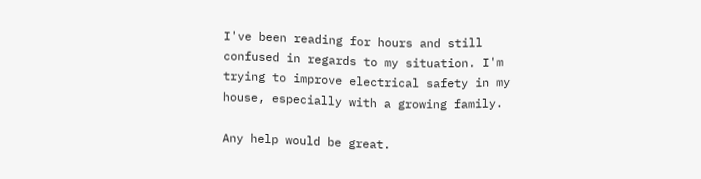I've been reading for hours and still confused in regards to my situation. I'm trying to improve electrical safety in my house, especially with a growing family.

Any help would be great.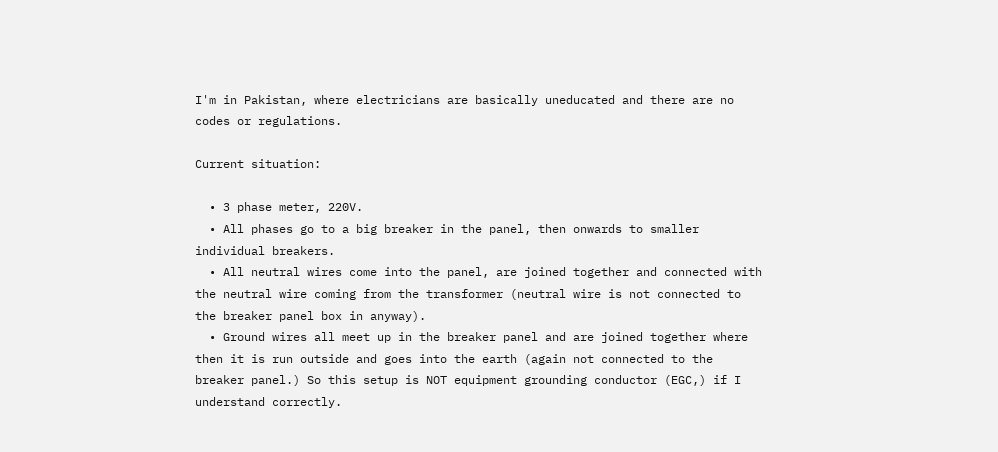I'm in Pakistan, where electricians are basically uneducated and there are no codes or regulations.

Current situation:

  • 3 phase meter, 220V.
  • All phases go to a big breaker in the panel, then onwards to smaller individual breakers.
  • All neutral wires come into the panel, are joined together and connected with the neutral wire coming from the transformer (neutral wire is not connected to the breaker panel box in anyway).
  • Ground wires all meet up in the breaker panel and are joined together where then it is run outside and goes into the earth (again not connected to the breaker panel.) So this setup is NOT equipment grounding conductor (EGC,) if I understand correctly.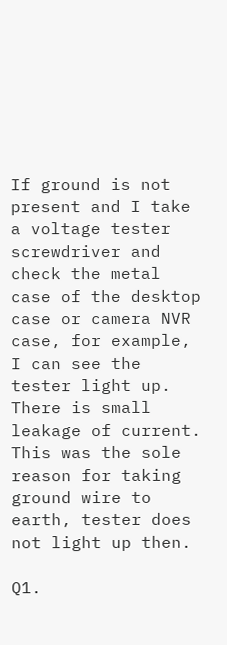If ground is not present and I take a voltage tester screwdriver and check the metal case of the desktop case or camera NVR case, for example, I can see the tester light up. There is small leakage of current. This was the sole reason for taking ground wire to earth, tester does not light up then.

Q1.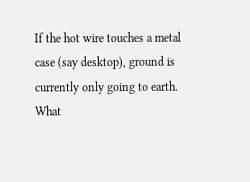If the hot wire touches a metal case (say desktop), ground is currently only going to earth. What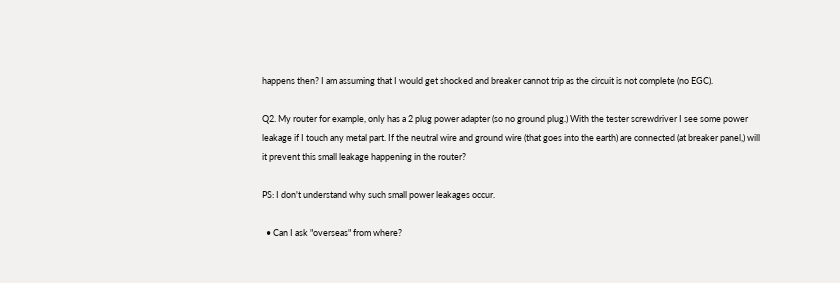happens then? I am assuming that I would get shocked and breaker cannot trip as the circuit is not complete (no EGC).

Q2. My router for example, only has a 2 plug power adapter (so no ground plug.) With the tester screwdriver I see some power leakage if I touch any metal part. If the neutral wire and ground wire (that goes into the earth) are connected (at breaker panel,) will it prevent this small leakage happening in the router?

PS: I don't understand why such small power leakages occur.

  • Can I ask "overseas" from where?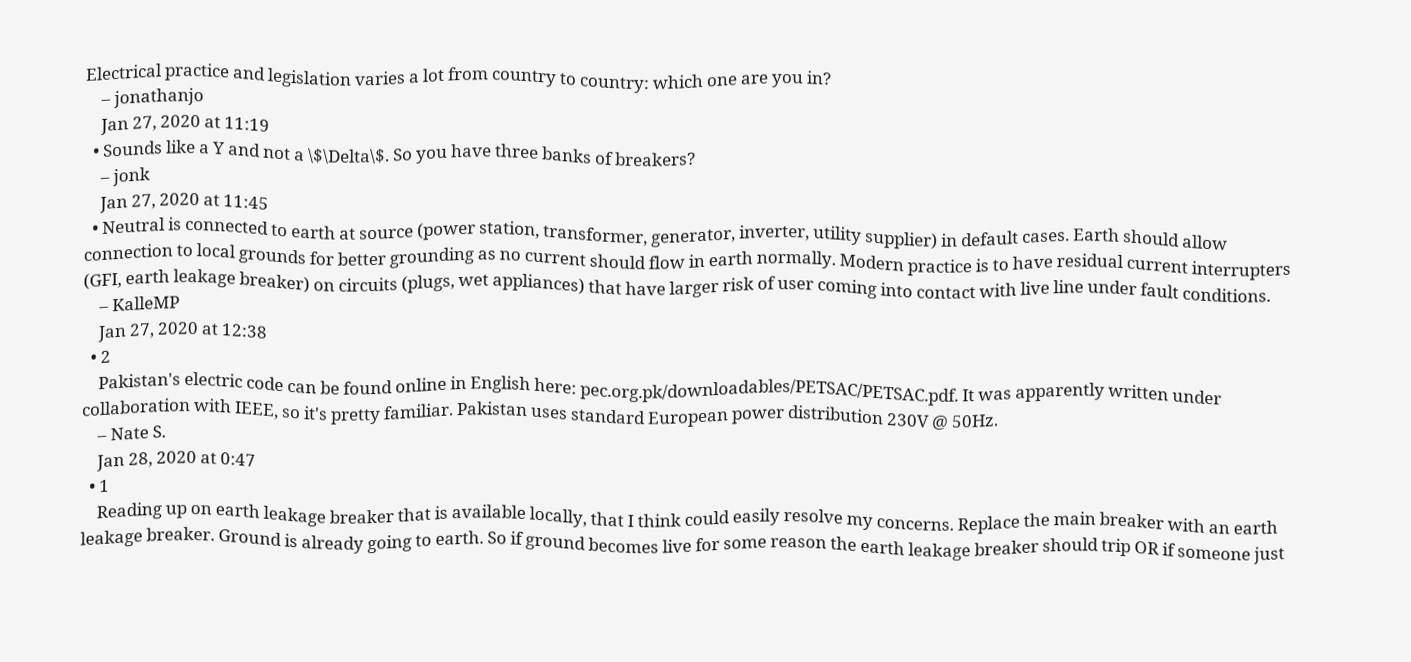Electrical practice and legislation varies a lot from country to country: which one are you in?
    – jonathanjo
    Jan 27, 2020 at 11:19
  • Sounds like a Y and not a \$\Delta\$. So you have three banks of breakers?
    – jonk
    Jan 27, 2020 at 11:45
  • Neutral is connected to earth at source (power station, transformer, generator, inverter, utility supplier) in default cases. Earth should allow connection to local grounds for better grounding as no current should flow in earth normally. Modern practice is to have residual current interrupters (GFI, earth leakage breaker) on circuits (plugs, wet appliances) that have larger risk of user coming into contact with live line under fault conditions.
    – KalleMP
    Jan 27, 2020 at 12:38
  • 2
    Pakistan's electric code can be found online in English here: pec.org.pk/downloadables/PETSAC/PETSAC.pdf. It was apparently written under collaboration with IEEE, so it's pretty familiar. Pakistan uses standard European power distribution 230V @ 50Hz.
    – Nate S.
    Jan 28, 2020 at 0:47
  • 1
    Reading up on earth leakage breaker that is available locally, that I think could easily resolve my concerns. Replace the main breaker with an earth leakage breaker. Ground is already going to earth. So if ground becomes live for some reason the earth leakage breaker should trip OR if someone just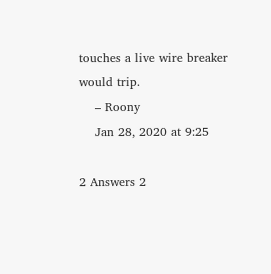touches a live wire breaker would trip.
    – Roony
    Jan 28, 2020 at 9:25

2 Answers 2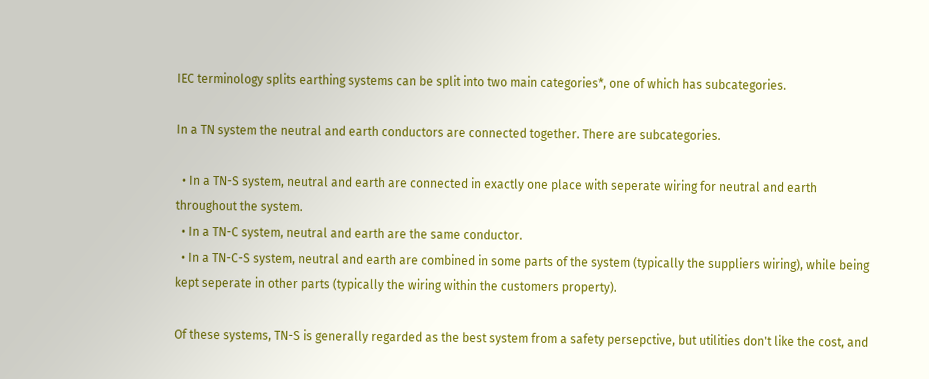IEC terminology splits earthing systems can be split into two main categories*, one of which has subcategories.

In a TN system the neutral and earth conductors are connected together. There are subcategories.

  • In a TN-S system, neutral and earth are connected in exactly one place with seperate wiring for neutral and earth throughout the system.
  • In a TN-C system, neutral and earth are the same conductor.
  • In a TN-C-S system, neutral and earth are combined in some parts of the system (typically the suppliers wiring), while being kept seperate in other parts (typically the wiring within the customers property).

Of these systems, TN-S is generally regarded as the best system from a safety persepctive, but utilities don't like the cost, and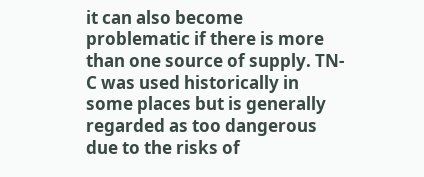it can also become problematic if there is more than one source of supply. TN-C was used historically in some places but is generally regarded as too dangerous due to the risks of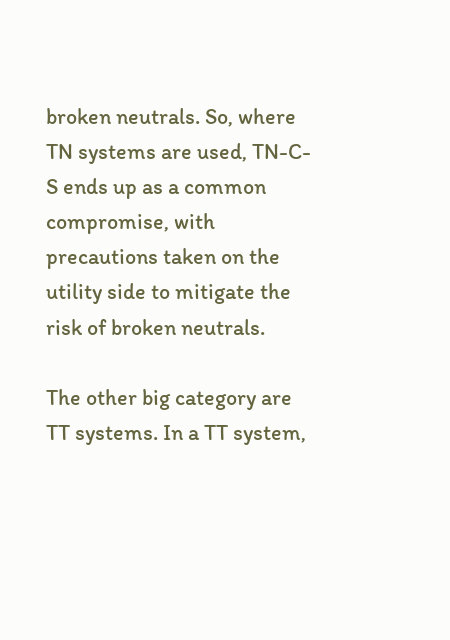broken neutrals. So, where TN systems are used, TN-C-S ends up as a common compromise, with precautions taken on the utility side to mitigate the risk of broken neutrals.

The other big category are TT systems. In a TT system,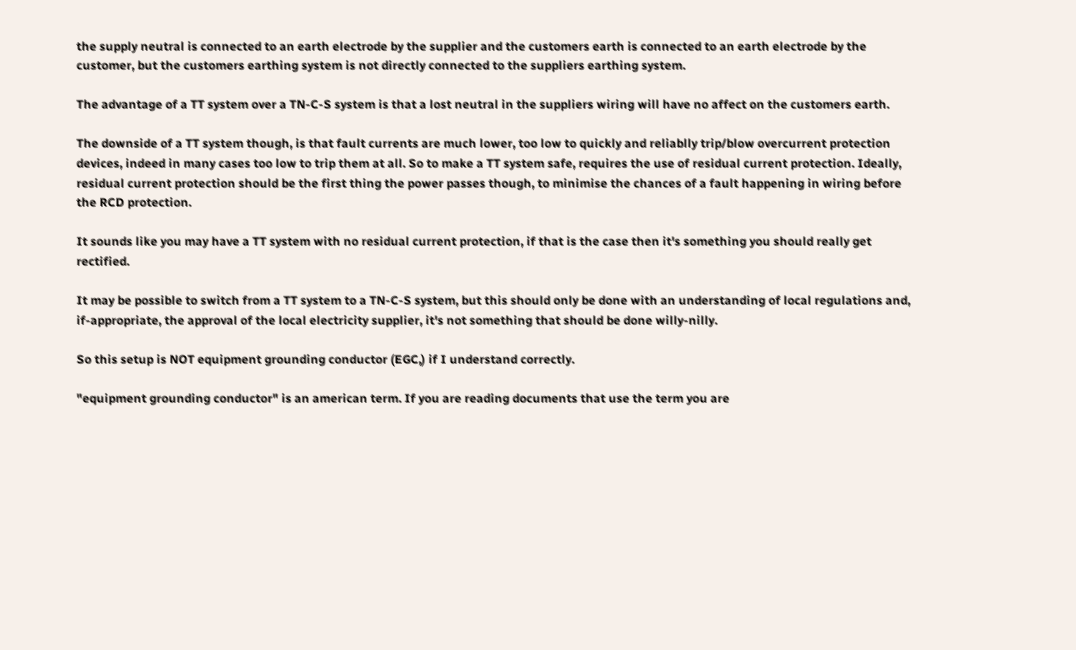the supply neutral is connected to an earth electrode by the supplier and the customers earth is connected to an earth electrode by the customer, but the customers earthing system is not directly connected to the suppliers earthing system.

The advantage of a TT system over a TN-C-S system is that a lost neutral in the suppliers wiring will have no affect on the customers earth.

The downside of a TT system though, is that fault currents are much lower, too low to quickly and reliablly trip/blow overcurrent protection devices, indeed in many cases too low to trip them at all. So to make a TT system safe, requires the use of residual current protection. Ideally, residual current protection should be the first thing the power passes though, to minimise the chances of a fault happening in wiring before the RCD protection.

It sounds like you may have a TT system with no residual current protection, if that is the case then it's something you should really get rectified.

It may be possible to switch from a TT system to a TN-C-S system, but this should only be done with an understanding of local regulations and, if-appropriate, the approval of the local electricity supplier, it's not something that should be done willy-nilly.

So this setup is NOT equipment grounding conductor (EGC,) if I understand correctly.

"equipment grounding conductor" is an american term. If you are reading documents that use the term you are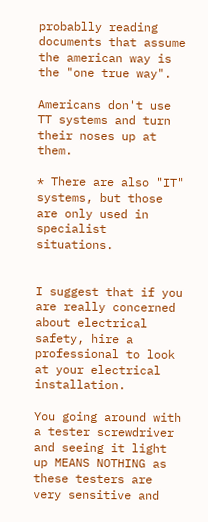probablly reading documents that assume the american way is the "one true way".

Americans don't use TT systems and turn their noses up at them.

* There are also "IT" systems, but those are only used in specialist situations.


I suggest that if you are really concerned about electrical safety, hire a professional to look at your electrical installation.

You going around with a tester screwdriver and seeing it light up MEANS NOTHING as these testers are very sensitive and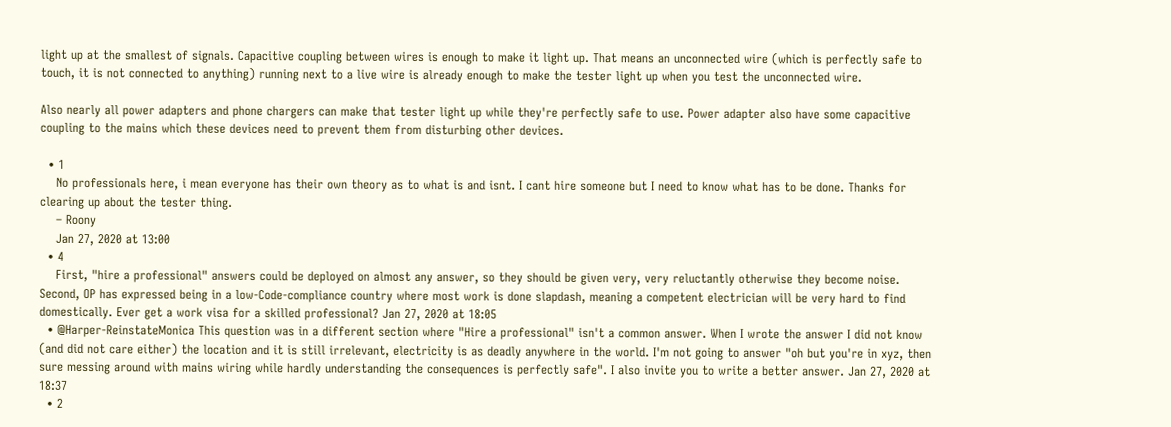light up at the smallest of signals. Capacitive coupling between wires is enough to make it light up. That means an unconnected wire (which is perfectly safe to touch, it is not connected to anything) running next to a live wire is already enough to make the tester light up when you test the unconnected wire.

Also nearly all power adapters and phone chargers can make that tester light up while they're perfectly safe to use. Power adapter also have some capacitive coupling to the mains which these devices need to prevent them from disturbing other devices.

  • 1
    No professionals here, i mean everyone has their own theory as to what is and isnt. I cant hire someone but I need to know what has to be done. Thanks for clearing up about the tester thing.
    – Roony
    Jan 27, 2020 at 13:00
  • 4
    First, "hire a professional" answers could be deployed on almost any answer, so they should be given very, very reluctantly otherwise they become noise. Second, OP has expressed being in a low-Code-compliance country where most work is done slapdash, meaning a competent electrician will be very hard to find domestically. Ever get a work visa for a skilled professional? Jan 27, 2020 at 18:05
  • @Harper-ReinstateMonica This question was in a different section where "Hire a professional" isn't a common answer. When I wrote the answer I did not know (and did not care either) the location and it is still irrelevant, electricity is as deadly anywhere in the world. I'm not going to answer "oh but you're in xyz, then sure messing around with mains wiring while hardly understanding the consequences is perfectly safe". I also invite you to write a better answer. Jan 27, 2020 at 18:37
  • 2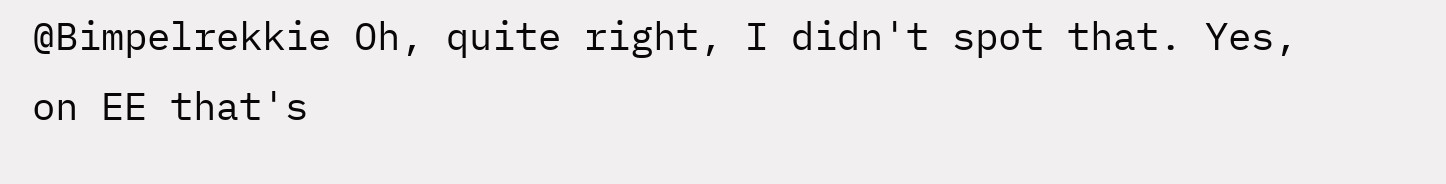@Bimpelrekkie Oh, quite right, I didn't spot that. Yes, on EE that's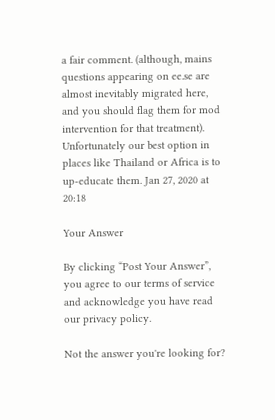a fair comment. (although, mains questions appearing on ee.se are almost inevitably migrated here, and you should flag them for mod intervention for that treatment). Unfortunately our best option in places like Thailand or Africa is to up-educate them. Jan 27, 2020 at 20:18

Your Answer

By clicking “Post Your Answer”, you agree to our terms of service and acknowledge you have read our privacy policy.

Not the answer you're looking for?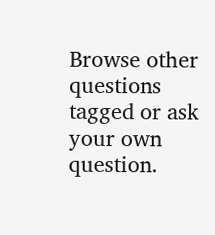Browse other questions tagged or ask your own question.